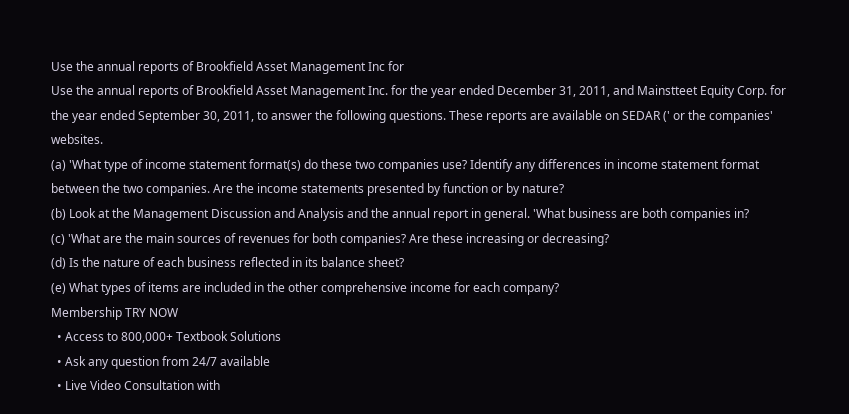Use the annual reports of Brookfield Asset Management Inc for
Use the annual reports of Brookfield Asset Management Inc. for the year ended December 31, 2011, and Mainstteet Equity Corp. for the year ended September 30, 2011, to answer the following questions. These reports are available on SEDAR (' or the companies' websites.
(a) 'What type of income statement format(s) do these two companies use? Identify any differences in income statement format between the two companies. Are the income statements presented by function or by nature?
(b) Look at the Management Discussion and Analysis and the annual report in general. 'What business are both companies in?
(c) 'What are the main sources of revenues for both companies? Are these increasing or decreasing?
(d) Is the nature of each business reflected in its balance sheet?
(e) What types of items are included in the other comprehensive income for each company?
Membership TRY NOW
  • Access to 800,000+ Textbook Solutions
  • Ask any question from 24/7 available
  • Live Video Consultation with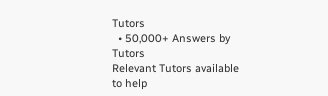Tutors
  • 50,000+ Answers by Tutors
Relevant Tutors available to help